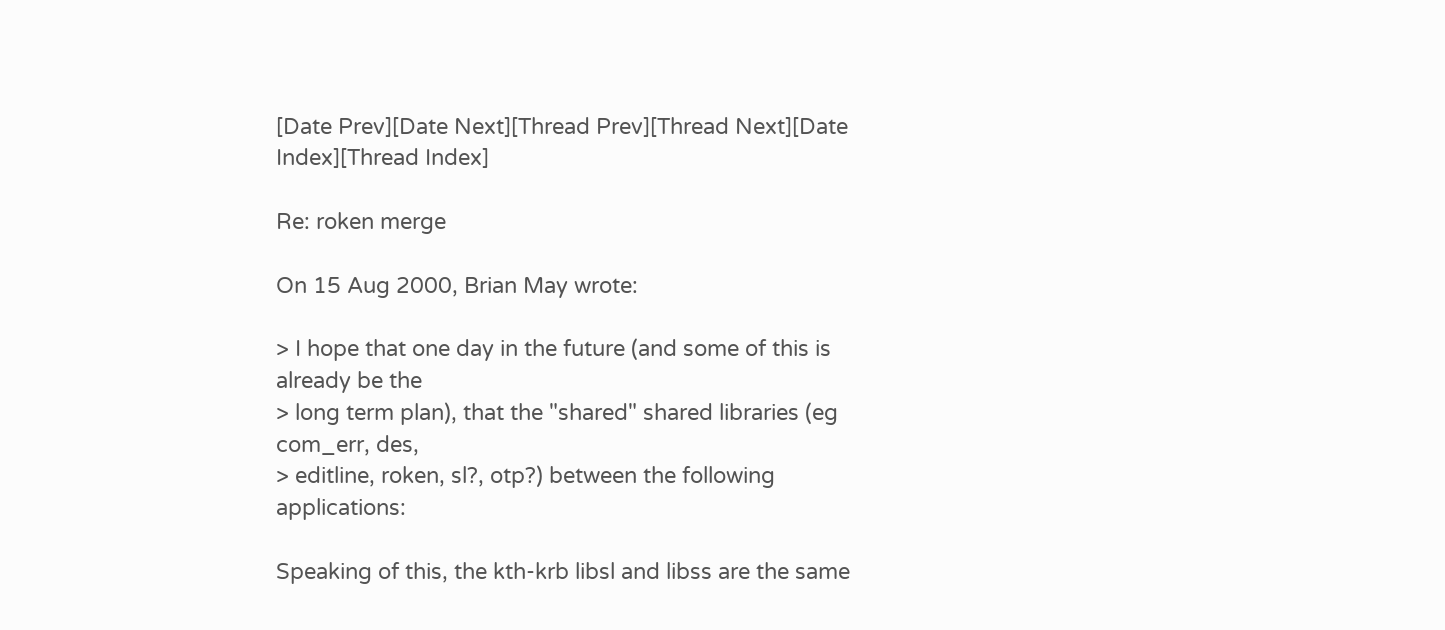[Date Prev][Date Next][Thread Prev][Thread Next][Date Index][Thread Index]

Re: roken merge

On 15 Aug 2000, Brian May wrote:

> I hope that one day in the future (and some of this is already be the
> long term plan), that the "shared" shared libraries (eg com_err, des,
> editline, roken, sl?, otp?) between the following applications:

Speaking of this, the kth-krb libsl and libss are the same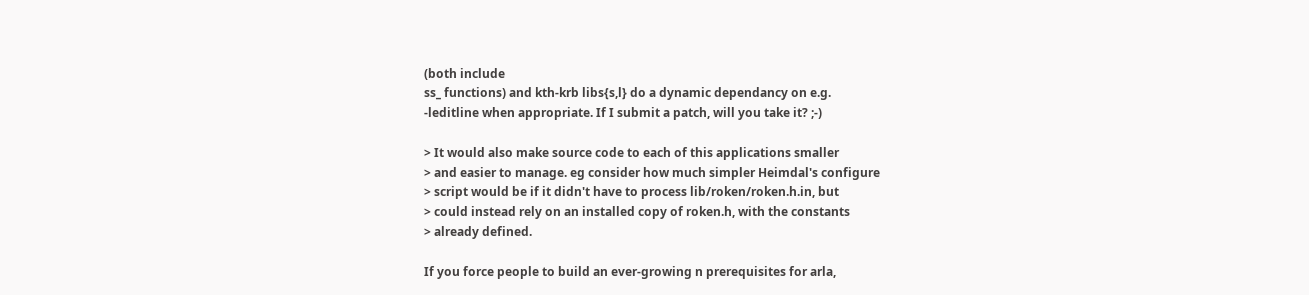(both include
ss_ functions) and kth-krb libs{s,l} do a dynamic dependancy on e.g.
-leditline when appropriate. If I submit a patch, will you take it? ;-)

> It would also make source code to each of this applications smaller
> and easier to manage. eg consider how much simpler Heimdal's configure
> script would be if it didn't have to process lib/roken/roken.h.in, but
> could instead rely on an installed copy of roken.h, with the constants
> already defined.

If you force people to build an ever-growing n prerequisites for arla,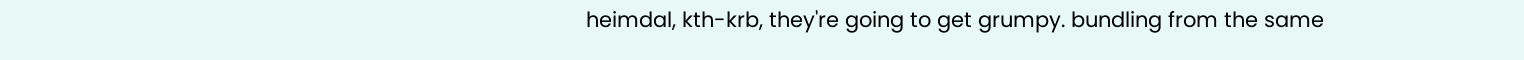heimdal, kth-krb, they're going to get grumpy. bundling from the same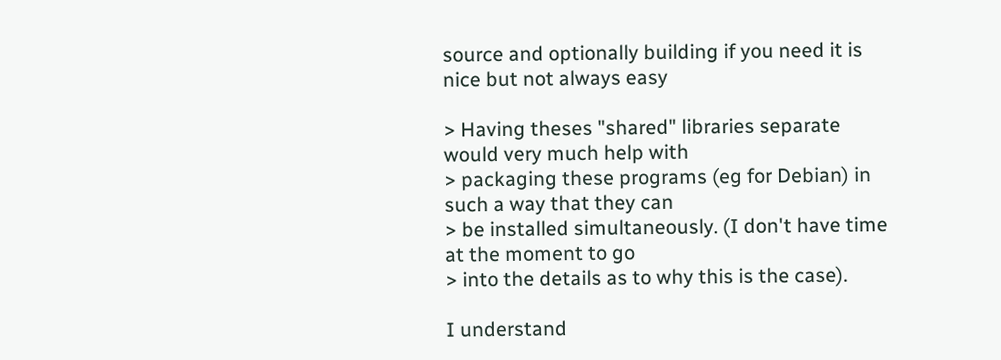source and optionally building if you need it is nice but not always easy

> Having theses "shared" libraries separate would very much help with
> packaging these programs (eg for Debian) in such a way that they can
> be installed simultaneously. (I don't have time at the moment to go
> into the details as to why this is the case).

I understand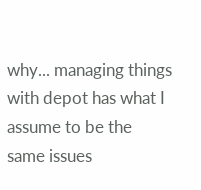why... managing things with depot has what I assume to be the
same issues